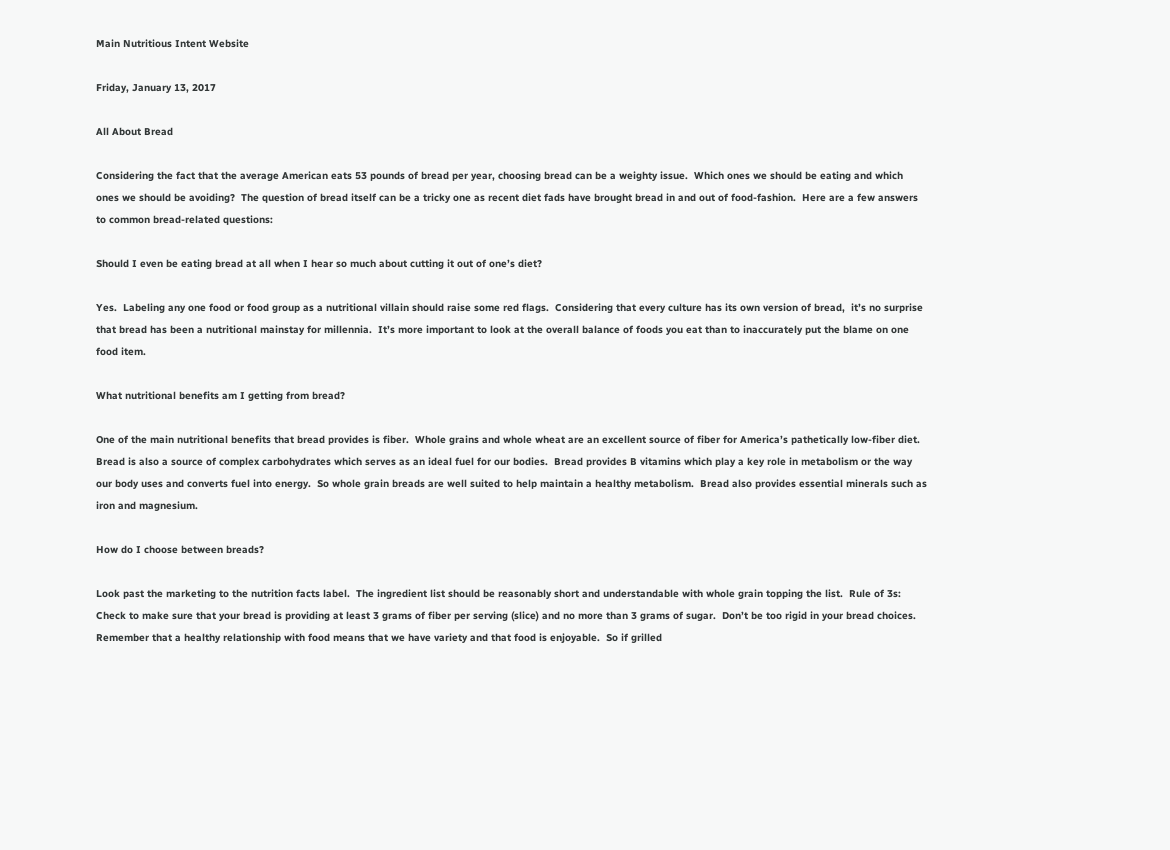Main Nutritious Intent Website

Friday, January 13, 2017

All About Bread

Considering the fact that the average American eats 53 pounds of bread per year, choosing bread can be a weighty issue.  Which ones we should be eating and which ones we should be avoiding?  The question of bread itself can be a tricky one as recent diet fads have brought bread in and out of food-fashion.  Here are a few answers to common bread-related questions:

Should I even be eating bread at all when I hear so much about cutting it out of one’s diet?

Yes.  Labeling any one food or food group as a nutritional villain should raise some red flags.  Considering that every culture has its own version of bread,  it’s no surprise that bread has been a nutritional mainstay for millennia.  It’s more important to look at the overall balance of foods you eat than to inaccurately put the blame on one food item.

What nutritional benefits am I getting from bread?

One of the main nutritional benefits that bread provides is fiber.  Whole grains and whole wheat are an excellent source of fiber for America’s pathetically low-fiber diet.  Bread is also a source of complex carbohydrates which serves as an ideal fuel for our bodies.  Bread provides B vitamins which play a key role in metabolism or the way our body uses and converts fuel into energy.  So whole grain breads are well suited to help maintain a healthy metabolism.  Bread also provides essential minerals such as iron and magnesium.

How do I choose between breads?

Look past the marketing to the nutrition facts label.  The ingredient list should be reasonably short and understandable with whole grain topping the list.  Rule of 3s: Check to make sure that your bread is providing at least 3 grams of fiber per serving (slice) and no more than 3 grams of sugar.  Don’t be too rigid in your bread choices.  Remember that a healthy relationship with food means that we have variety and that food is enjoyable.  So if grilled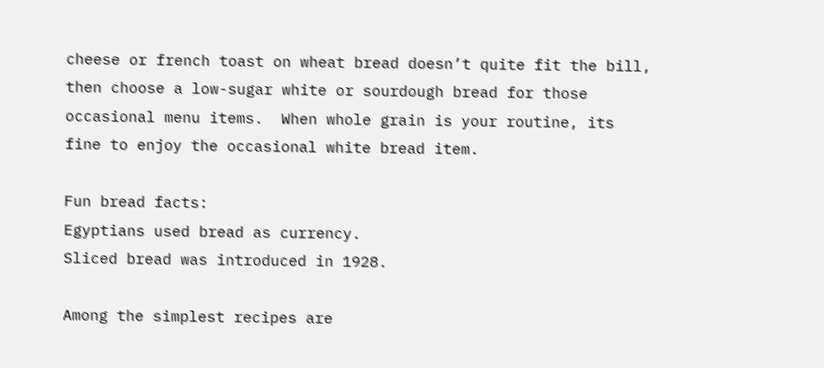cheese or french toast on wheat bread doesn’t quite fit the bill, then choose a low-sugar white or sourdough bread for those occasional menu items.  When whole grain is your routine, its fine to enjoy the occasional white bread item.

Fun bread facts:
Egyptians used bread as currency.
Sliced bread was introduced in 1928.

Among the simplest recipes are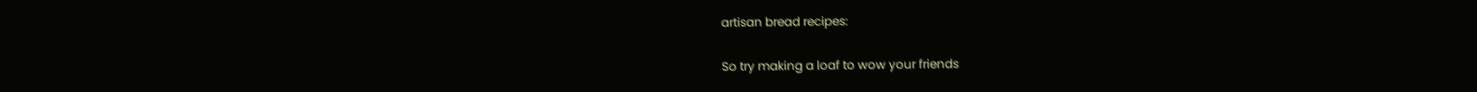artisan bread recipes:

So try making a loaf to wow your friends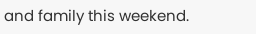and family this weekend.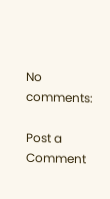No comments:

Post a Comment